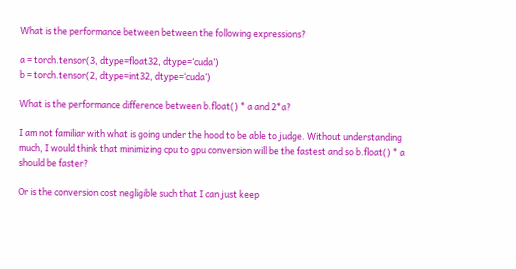What is the performance between between the following expressions?

a = torch.tensor(3, dtype=float32, dtype=‘cuda’)
b = torch.tensor(2, dtype=int32, dtype=‘cuda’)

What is the performance difference between b.float() * a and 2*a?

I am not familiar with what is going under the hood to be able to judge. Without understanding much, I would think that minimizing cpu to gpu conversion will be the fastest and so b.float() * a should be faster?

Or is the conversion cost negligible such that I can just keep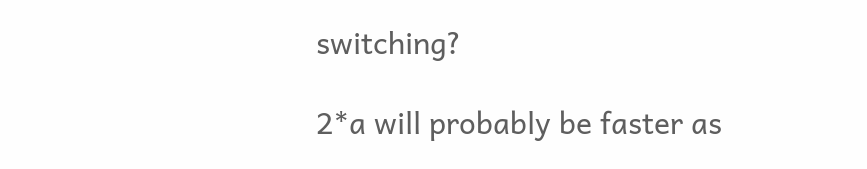switching?

2*a will probably be faster as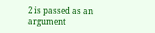2 is passed as an argument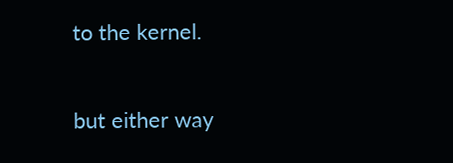to the kernel.

but either way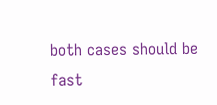both cases should be fast